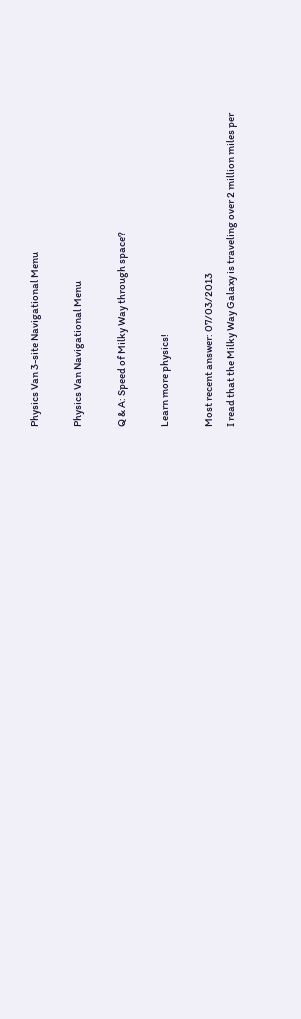Physics Van 3-site Navigational Menu

Physics Van Navigational Menu

Q & A: Speed of Milky Way through space?

Learn more physics!

Most recent answer: 07/03/2013
I read that the Milky Way Galaxy is traveling over 2 million miles per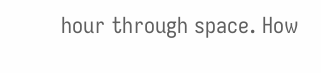hour through space. How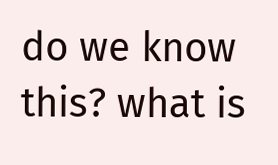do we know this? what is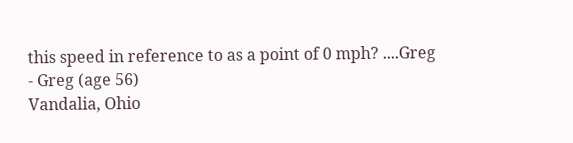this speed in reference to as a point of 0 mph? ....Greg
- Greg (age 56)
Vandalia, Ohio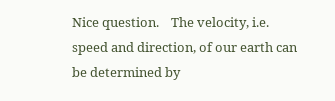Nice question.    The velocity, i.e. speed and direction, of our earth can be determined by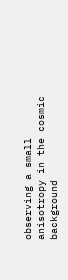observing a small anisotropy in the cosmic background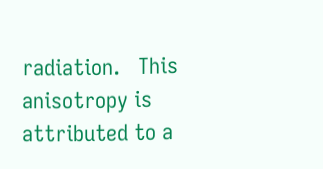radiation.   This anisotropy is attributed to a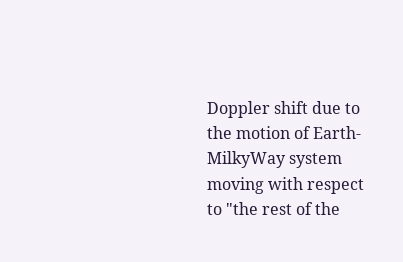Doppler shift due to the motion of Earth-MilkyWay system moving with respect to "the rest of the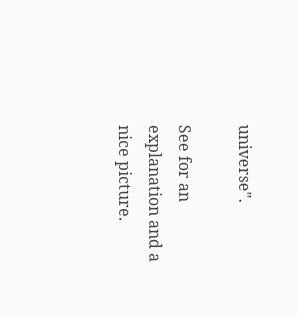universe".

See for an explanation and a nice picture.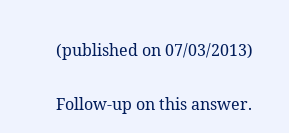(published on 07/03/2013)

Follow-up on this answer.